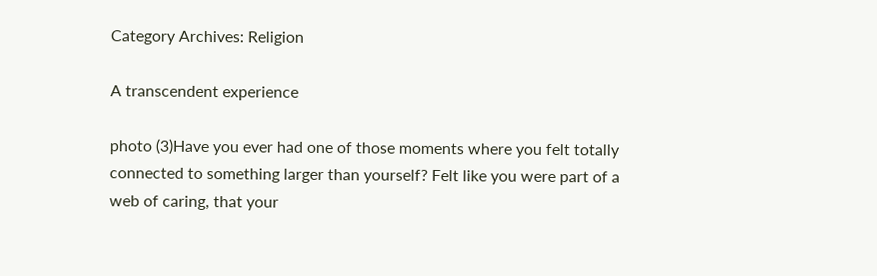Category Archives: Religion

A transcendent experience

photo (3)Have you ever had one of those moments where you felt totally connected to something larger than yourself? Felt like you were part of a web of caring, that your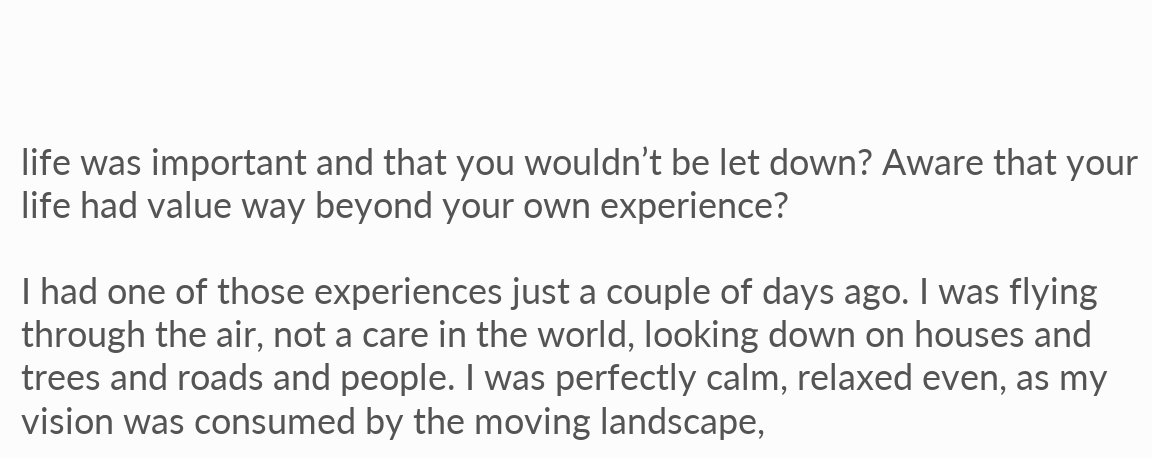life was important and that you wouldn’t be let down? Aware that your life had value way beyond your own experience?

I had one of those experiences just a couple of days ago. I was flying through the air, not a care in the world, looking down on houses and trees and roads and people. I was perfectly calm, relaxed even, as my vision was consumed by the moving landscape,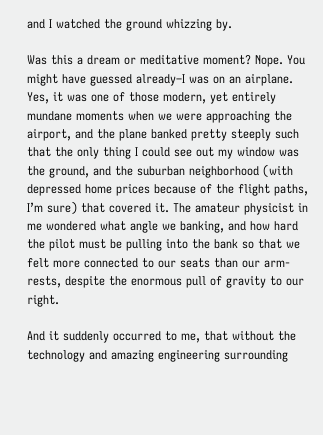and I watched the ground whizzing by.

Was this a dream or meditative moment? Nope. You might have guessed already–I was on an airplane. Yes, it was one of those modern, yet entirely mundane moments when we were approaching the airport, and the plane banked pretty steeply such that the only thing I could see out my window was the ground, and the suburban neighborhood (with depressed home prices because of the flight paths, I’m sure) that covered it. The amateur physicist in me wondered what angle we banking, and how hard the pilot must be pulling into the bank so that we felt more connected to our seats than our arm-rests, despite the enormous pull of gravity to our right.

And it suddenly occurred to me, that without the technology and amazing engineering surrounding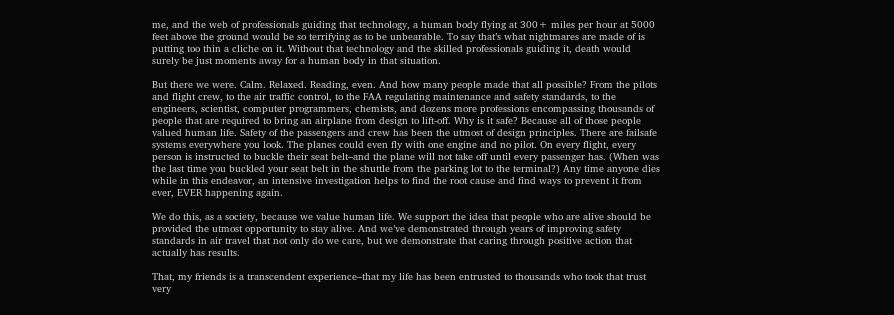me, and the web of professionals guiding that technology, a human body flying at 300+ miles per hour at 5000 feet above the ground would be so terrifying as to be unbearable. To say that’s what nightmares are made of is putting too thin a cliche on it. Without that technology and the skilled professionals guiding it, death would surely be just moments away for a human body in that situation.

But there we were. Calm. Relaxed. Reading, even. And how many people made that all possible? From the pilots and flight crew, to the air traffic control, to the FAA regulating maintenance and safety standards, to the engineers, scientist, computer programmers, chemists, and dozens more professions encompassing thousands of people that are required to bring an airplane from design to lift-off. Why is it safe? Because all of those people valued human life. Safety of the passengers and crew has been the utmost of design principles. There are failsafe systems everywhere you look. The planes could even fly with one engine and no pilot. On every flight, every person is instructed to buckle their seat belt–and the plane will not take off until every passenger has. (When was the last time you buckled your seat belt in the shuttle from the parking lot to the terminal?) Any time anyone dies while in this endeavor, an intensive investigation helps to find the root cause and find ways to prevent it from ever, EVER happening again.

We do this, as a society, because we value human life. We support the idea that people who are alive should be provided the utmost opportunity to stay alive. And we’ve demonstrated through years of improving safety standards in air travel that not only do we care, but we demonstrate that caring through positive action that actually has results.

That, my friends is a transcendent experience–that my life has been entrusted to thousands who took that trust very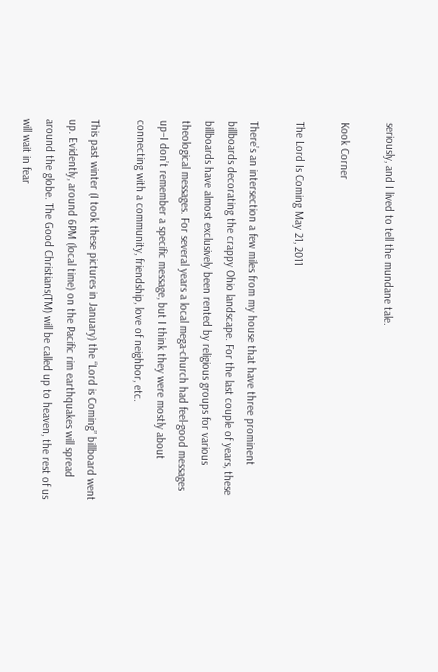seriously, and I lived to tell the mundane tale.

Kook Corner

The Lord Is Coming May 21, 2011

There’s an intersection a few miles from my house that have three prominent billboards decorating the crappy Ohio landscape. For the last couple of years, these billboards have almost exclusively been rented by religious groups for various theological messages. For several years a local mega-church had feel-good messages up–I don’t remember a specific message, but I think they were mostly about connecting with a community, friendship, love of neighbor, etc.

This past winter (I took these pictures in January) the “Lord is Coming” billboard went up. Evidently, around 6PM (local time) on the Pacific rim earthquakes will spread around the globe. The Good Christians(TM) will be called up to heaven, the rest of us will wait in fear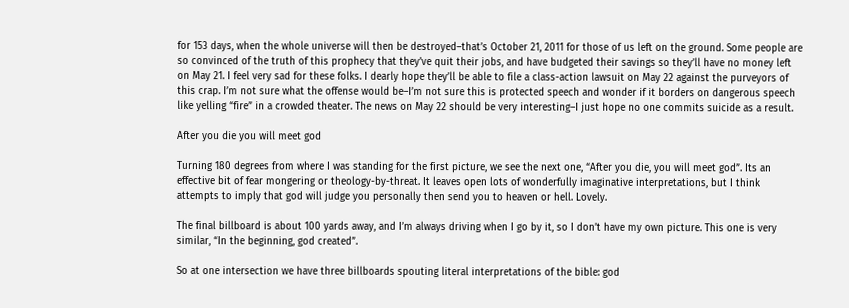for 153 days, when the whole universe will then be destroyed–that’s October 21, 2011 for those of us left on the ground. Some people are so convinced of the truth of this prophecy that they’ve quit their jobs, and have budgeted their savings so they’ll have no money left on May 21. I feel very sad for these folks. I dearly hope they’ll be able to file a class-action lawsuit on May 22 against the purveyors of this crap. I’m not sure what the offense would be–I’m not sure this is protected speech and wonder if it borders on dangerous speech like yelling “fire” in a crowded theater. The news on May 22 should be very interesting–I just hope no one commits suicide as a result.

After you die you will meet god

Turning 180 degrees from where I was standing for the first picture, we see the next one, “After you die, you will meet god”. Its an effective bit of fear mongering or theology-by-threat. It leaves open lots of wonderfully imaginative interpretations, but I think attempts to imply that god will judge you personally then send you to heaven or hell. Lovely.

The final billboard is about 100 yards away, and I’m always driving when I go by it, so I don’t have my own picture. This one is very similar, “In the beginning, god created”.

So at one intersection we have three billboards spouting literal interpretations of the bible: god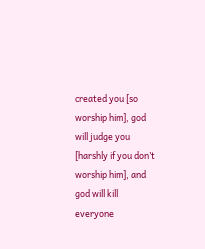created you [so worship him], god will judge you [harshly if you don’t worship him], and god will kill everyone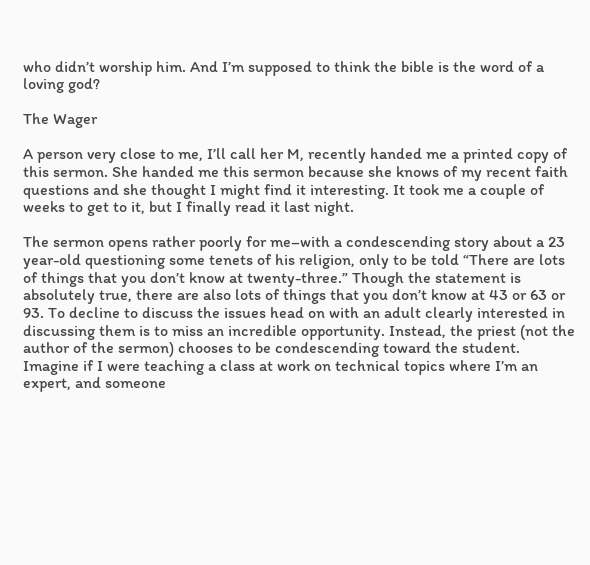who didn’t worship him. And I’m supposed to think the bible is the word of a loving god?

The Wager

A person very close to me, I’ll call her M, recently handed me a printed copy of this sermon. She handed me this sermon because she knows of my recent faith questions and she thought I might find it interesting. It took me a couple of weeks to get to it, but I finally read it last night.

The sermon opens rather poorly for me–with a condescending story about a 23 year-old questioning some tenets of his religion, only to be told “There are lots of things that you don’t know at twenty-three.” Though the statement is absolutely true, there are also lots of things that you don’t know at 43 or 63 or 93. To decline to discuss the issues head on with an adult clearly interested in discussing them is to miss an incredible opportunity. Instead, the priest (not the author of the sermon) chooses to be condescending toward the student. Imagine if I were teaching a class at work on technical topics where I’m an expert, and someone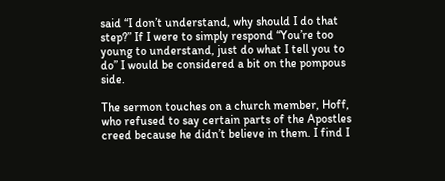said “I don’t understand, why should I do that step?” If I were to simply respond “You’re too young to understand, just do what I tell you to do” I would be considered a bit on the pompous side.

The sermon touches on a church member, Hoff, who refused to say certain parts of the Apostles creed because he didn’t believe in them. I find I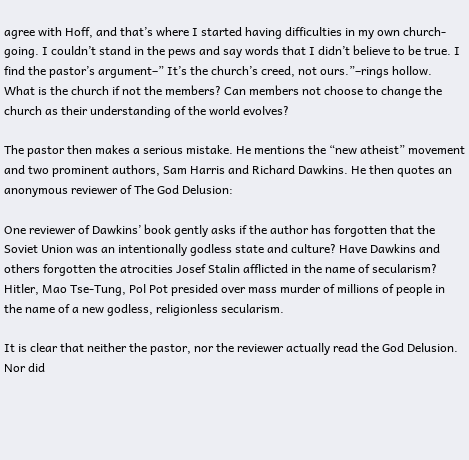agree with Hoff, and that’s where I started having difficulties in my own church-going. I couldn’t stand in the pews and say words that I didn’t believe to be true. I find the pastor’s argument–” It’s the church’s creed, not ours.”–rings hollow. What is the church if not the members? Can members not choose to change the church as their understanding of the world evolves?

The pastor then makes a serious mistake. He mentions the “new atheist” movement and two prominent authors, Sam Harris and Richard Dawkins. He then quotes an anonymous reviewer of The God Delusion:

One reviewer of Dawkins’ book gently asks if the author has forgotten that the Soviet Union was an intentionally godless state and culture? Have Dawkins and others forgotten the atrocities Josef Stalin afflicted in the name of secularism? Hitler, Mao Tse-Tung, Pol Pot presided over mass murder of millions of people in the name of a new godless, religionless secularism.

It is clear that neither the pastor, nor the reviewer actually read the God Delusion. Nor did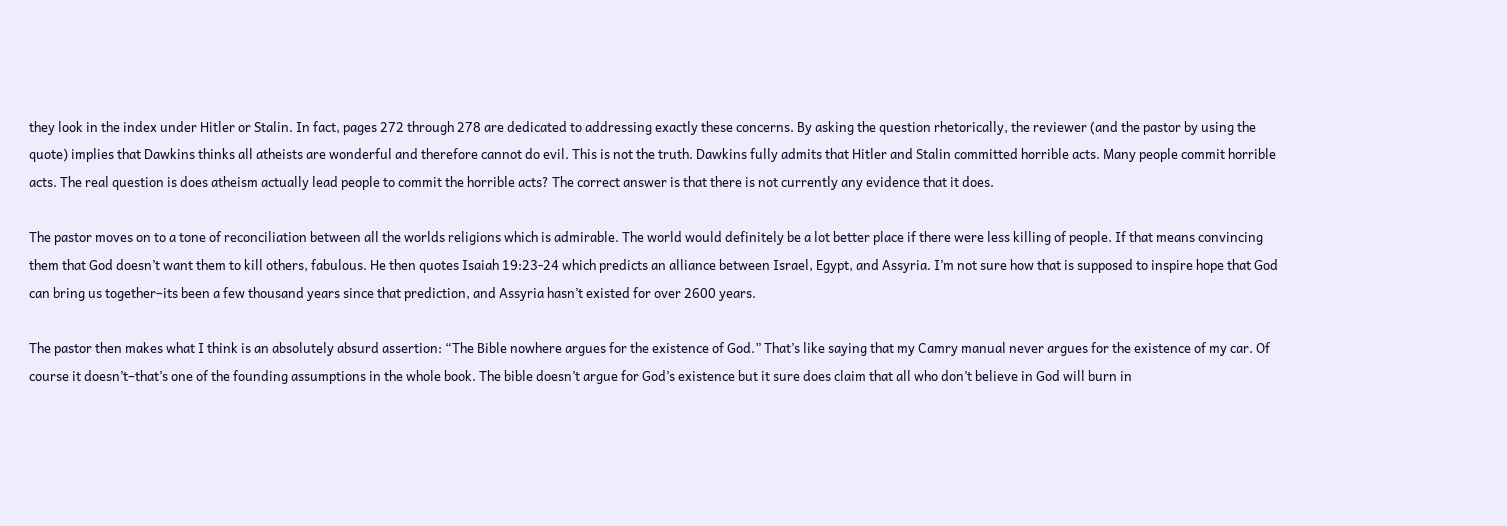they look in the index under Hitler or Stalin. In fact, pages 272 through 278 are dedicated to addressing exactly these concerns. By asking the question rhetorically, the reviewer (and the pastor by using the quote) implies that Dawkins thinks all atheists are wonderful and therefore cannot do evil. This is not the truth. Dawkins fully admits that Hitler and Stalin committed horrible acts. Many people commit horrible acts. The real question is does atheism actually lead people to commit the horrible acts? The correct answer is that there is not currently any evidence that it does.

The pastor moves on to a tone of reconciliation between all the worlds religions which is admirable. The world would definitely be a lot better place if there were less killing of people. If that means convincing them that God doesn’t want them to kill others, fabulous. He then quotes Isaiah 19:23-24 which predicts an alliance between Israel, Egypt, and Assyria. I’m not sure how that is supposed to inspire hope that God can bring us together–its been a few thousand years since that prediction, and Assyria hasn’t existed for over 2600 years.

The pastor then makes what I think is an absolutely absurd assertion: “The Bible nowhere argues for the existence of God.” That’s like saying that my Camry manual never argues for the existence of my car. Of course it doesn’t–that’s one of the founding assumptions in the whole book. The bible doesn’t argue for God’s existence but it sure does claim that all who don’t believe in God will burn in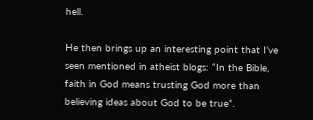hell.

He then brings up an interesting point that I’ve seen mentioned in atheist blogs: “In the Bible, faith in God means trusting God more than believing ideas about God to be true”.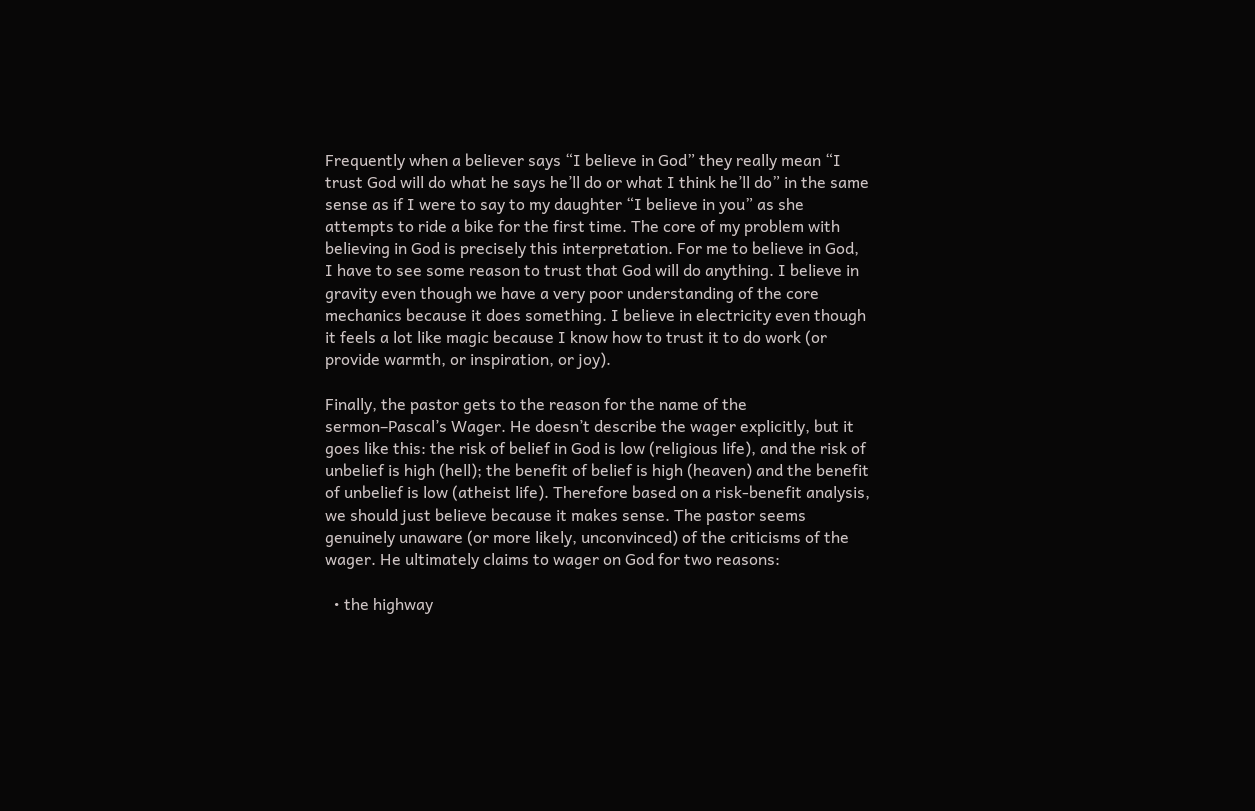Frequently when a believer says “I believe in God” they really mean “I trust God will do what he says he’ll do or what I think he’ll do” in the same sense as if I were to say to my daughter “I believe in you” as she attempts to ride a bike for the first time. The core of my problem with believing in God is precisely this interpretation. For me to believe in God, I have to see some reason to trust that God will do anything. I believe in gravity even though we have a very poor understanding of the core mechanics because it does something. I believe in electricity even though it feels a lot like magic because I know how to trust it to do work (or provide warmth, or inspiration, or joy).

Finally, the pastor gets to the reason for the name of the sermon–Pascal’s Wager. He doesn’t describe the wager explicitly, but it goes like this: the risk of belief in God is low (religious life), and the risk of unbelief is high (hell); the benefit of belief is high (heaven) and the benefit of unbelief is low (atheist life). Therefore based on a risk-benefit analysis, we should just believe because it makes sense. The pastor seems genuinely unaware (or more likely, unconvinced) of the criticisms of the wager. He ultimately claims to wager on God for two reasons:

  • the highway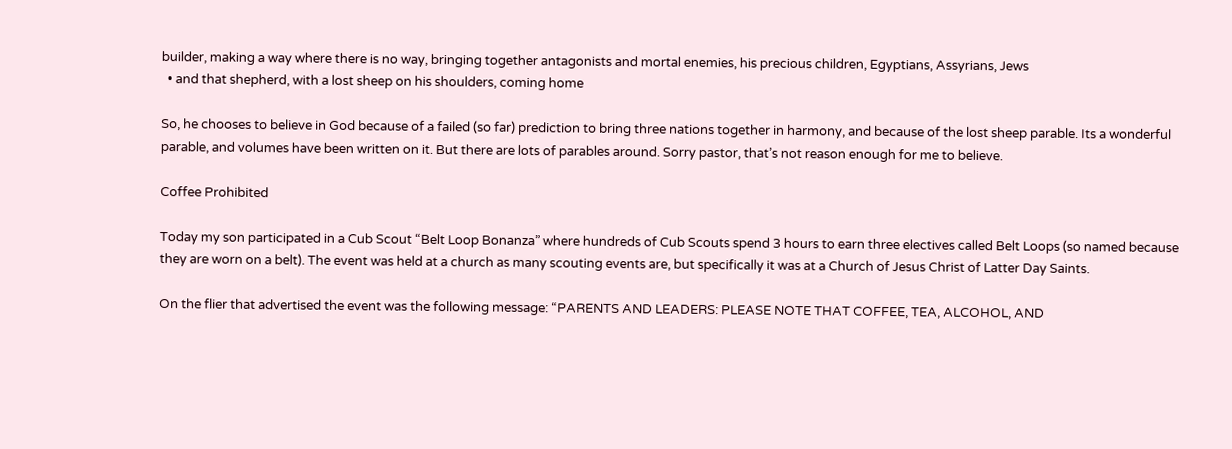builder, making a way where there is no way, bringing together antagonists and mortal enemies, his precious children, Egyptians, Assyrians, Jews
  • and that shepherd, with a lost sheep on his shoulders, coming home

So, he chooses to believe in God because of a failed (so far) prediction to bring three nations together in harmony, and because of the lost sheep parable. Its a wonderful parable, and volumes have been written on it. But there are lots of parables around. Sorry pastor, that’s not reason enough for me to believe.

Coffee Prohibited

Today my son participated in a Cub Scout “Belt Loop Bonanza” where hundreds of Cub Scouts spend 3 hours to earn three electives called Belt Loops (so named because they are worn on a belt). The event was held at a church as many scouting events are, but specifically it was at a Church of Jesus Christ of Latter Day Saints.

On the flier that advertised the event was the following message: “PARENTS AND LEADERS: PLEASE NOTE THAT COFFEE, TEA, ALCOHOL, AND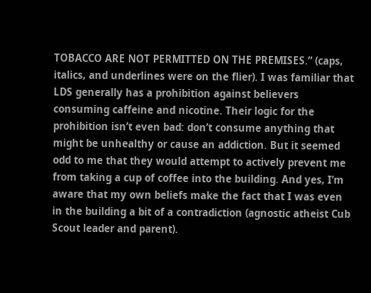TOBACCO ARE NOT PERMITTED ON THE PREMISES.” (caps, italics, and underlines were on the flier). I was familiar that LDS generally has a prohibition against believers consuming caffeine and nicotine. Their logic for the prohibition isn’t even bad: don’t consume anything that might be unhealthy or cause an addiction. But it seemed odd to me that they would attempt to actively prevent me from taking a cup of coffee into the building. And yes, I’m aware that my own beliefs make the fact that I was even in the building a bit of a contradiction (agnostic atheist Cub Scout leader and parent).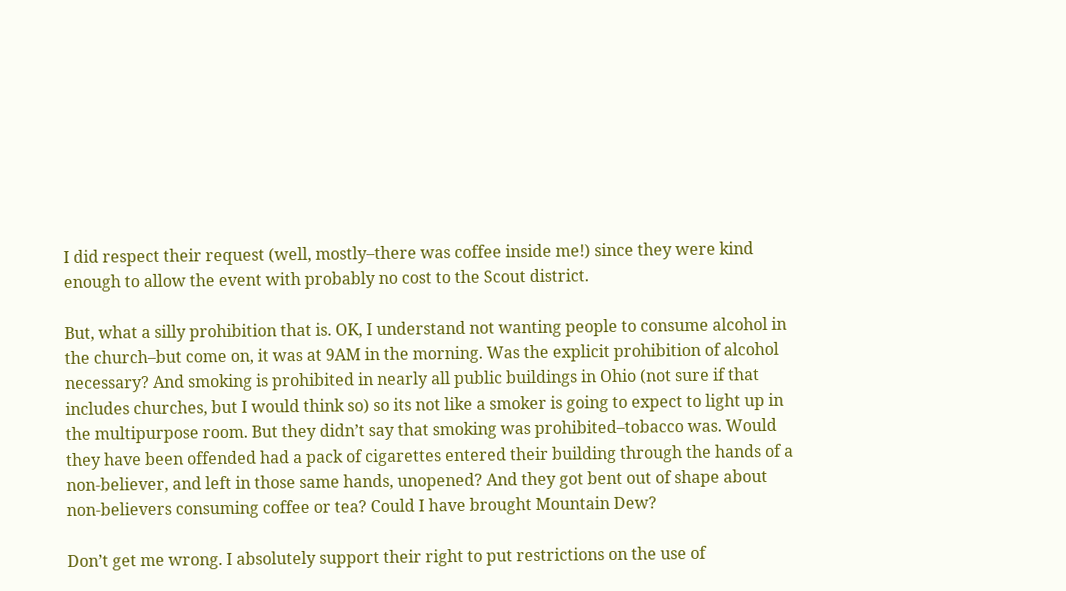I did respect their request (well, mostly–there was coffee inside me!) since they were kind enough to allow the event with probably no cost to the Scout district.

But, what a silly prohibition that is. OK, I understand not wanting people to consume alcohol in the church–but come on, it was at 9AM in the morning. Was the explicit prohibition of alcohol necessary? And smoking is prohibited in nearly all public buildings in Ohio (not sure if that includes churches, but I would think so) so its not like a smoker is going to expect to light up in the multipurpose room. But they didn’t say that smoking was prohibited–tobacco was. Would they have been offended had a pack of cigarettes entered their building through the hands of a non-believer, and left in those same hands, unopened? And they got bent out of shape about non-believers consuming coffee or tea? Could I have brought Mountain Dew?

Don’t get me wrong. I absolutely support their right to put restrictions on the use of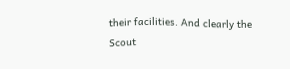their facilities. And clearly the Scout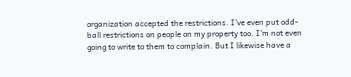organization accepted the restrictions. I’ve even put odd-ball restrictions on people on my property too. I’m not even going to write to them to complain. But I likewise have a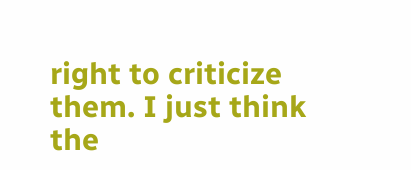right to criticize them. I just think the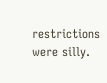restrictions were silly.